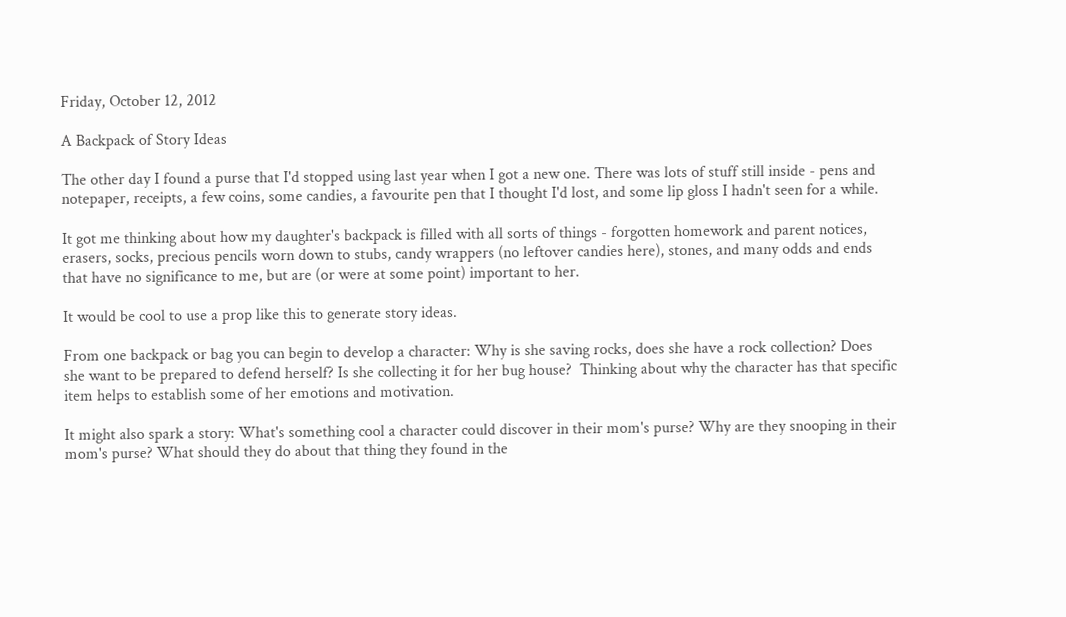Friday, October 12, 2012

A Backpack of Story Ideas

The other day I found a purse that I'd stopped using last year when I got a new one. There was lots of stuff still inside - pens and notepaper, receipts, a few coins, some candies, a favourite pen that I thought I'd lost, and some lip gloss I hadn't seen for a while.

It got me thinking about how my daughter's backpack is filled with all sorts of things - forgotten homework and parent notices, erasers, socks, precious pencils worn down to stubs, candy wrappers (no leftover candies here), stones, and many odds and ends that have no significance to me, but are (or were at some point) important to her.

It would be cool to use a prop like this to generate story ideas.

From one backpack or bag you can begin to develop a character: Why is she saving rocks, does she have a rock collection? Does she want to be prepared to defend herself? Is she collecting it for her bug house?  Thinking about why the character has that specific item helps to establish some of her emotions and motivation.

It might also spark a story: What's something cool a character could discover in their mom's purse? Why are they snooping in their mom's purse? What should they do about that thing they found in the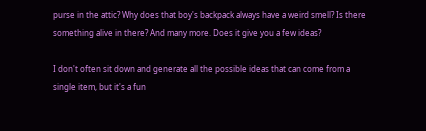purse in the attic? Why does that boy's backpack always have a weird smell? Is there something alive in there? And many more. Does it give you a few ideas?

I don't often sit down and generate all the possible ideas that can come from a single item, but it's a fun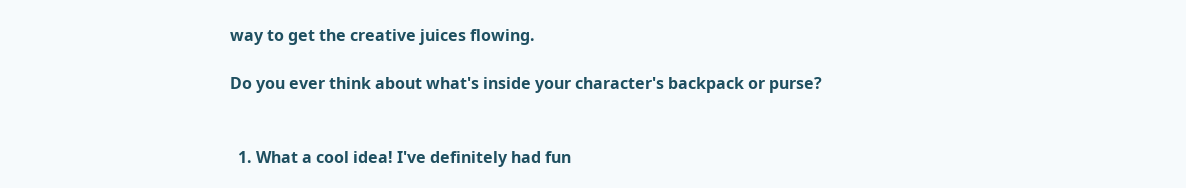way to get the creative juices flowing.

Do you ever think about what's inside your character's backpack or purse?


  1. What a cool idea! I've definitely had fun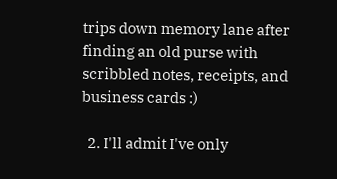trips down memory lane after finding an old purse with scribbled notes, receipts, and business cards :)

  2. I'll admit I've only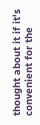thought about it if it's convenient for the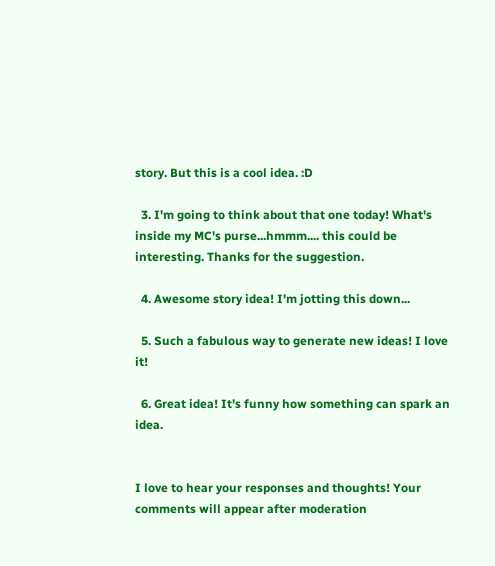story. But this is a cool idea. :D

  3. I'm going to think about that one today! What's inside my MC's purse...hmmm.... this could be interesting. Thanks for the suggestion.

  4. Awesome story idea! I'm jotting this down...

  5. Such a fabulous way to generate new ideas! I love it!

  6. Great idea! It's funny how something can spark an idea.


I love to hear your responses and thoughts! Your comments will appear after moderation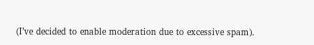(I’ve decided to enable moderation due to excessive spam).